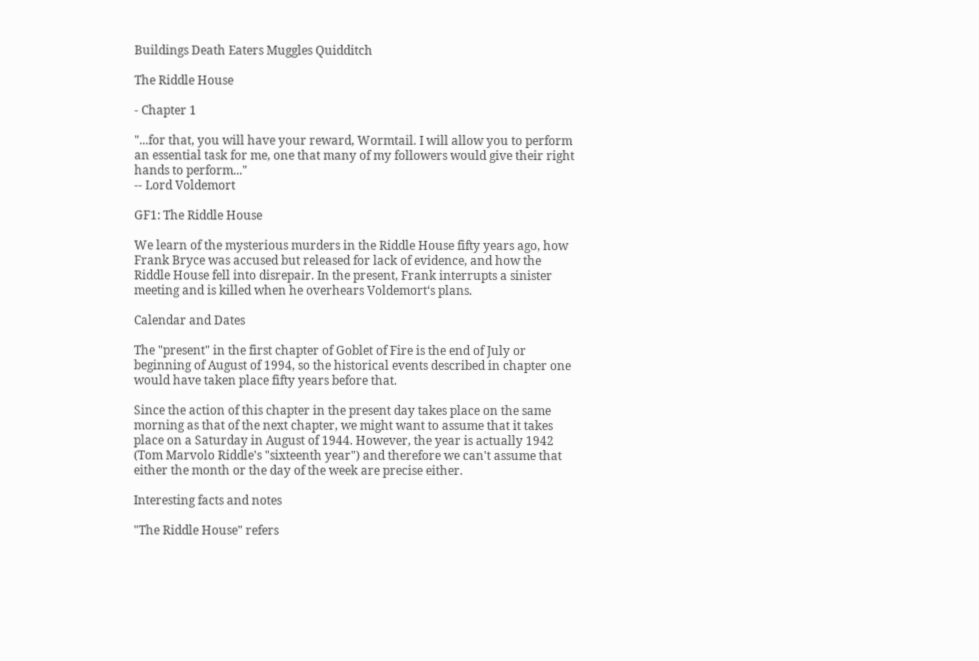Buildings Death Eaters Muggles Quidditch

The Riddle House

- Chapter 1

"...for that, you will have your reward, Wormtail. I will allow you to perform an essential task for me, one that many of my followers would give their right hands to perform..."
-- Lord Voldemort

GF1: The Riddle House

We learn of the mysterious murders in the Riddle House fifty years ago, how Frank Bryce was accused but released for lack of evidence, and how the Riddle House fell into disrepair. In the present, Frank interrupts a sinister meeting and is killed when he overhears Voldemort‘s plans.

Calendar and Dates

The "present" in the first chapter of Goblet of Fire is the end of July or beginning of August of 1994, so the historical events described in chapter one would have taken place fifty years before that.

Since the action of this chapter in the present day takes place on the same morning as that of the next chapter, we might want to assume that it takes place on a Saturday in August of 1944. However, the year is actually 1942 (Tom Marvolo Riddle's "sixteenth year") and therefore we can't assume that either the month or the day of the week are precise either.

Interesting facts and notes

"The Riddle House" refers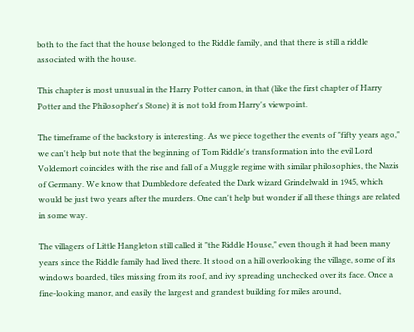both to the fact that the house belonged to the Riddle family, and that there is still a riddle associated with the house.

This chapter is most unusual in the Harry Potter canon, in that (like the first chapter of Harry Potter and the Philosopher's Stone) it is not told from Harry's viewpoint.

The timeframe of the backstory is interesting. As we piece together the events of "fifty years ago," we can't help but note that the beginning of Tom Riddle's transformation into the evil Lord Voldemort coincides with the rise and fall of a Muggle regime with similar philosophies, the Nazis of Germany. We know that Dumbledore defeated the Dark wizard Grindelwald in 1945, which would be just two years after the murders. One can't help but wonder if all these things are related in some way.

The villagers of Little Hangleton still called it "the Riddle House," even though it had been many years since the Riddle family had lived there. It stood on a hill overlooking the village, some of its windows boarded, tiles missing from its roof, and ivy spreading unchecked over its face. Once a fine-looking manor, and easily the largest and grandest building for miles around,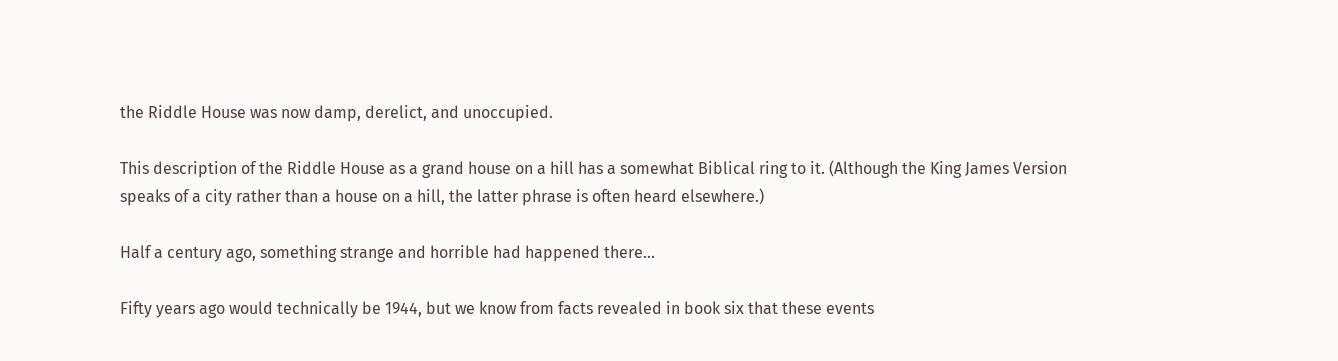the Riddle House was now damp, derelict, and unoccupied.

This description of the Riddle House as a grand house on a hill has a somewhat Biblical ring to it. (Although the King James Version speaks of a city rather than a house on a hill, the latter phrase is often heard elsewhere.)

Half a century ago, something strange and horrible had happened there...

Fifty years ago would technically be 1944, but we know from facts revealed in book six that these events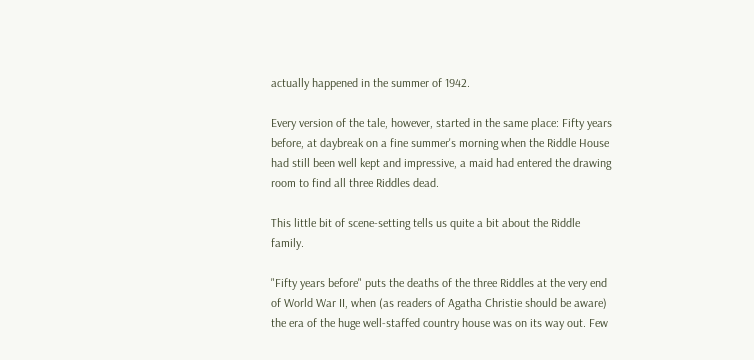actually happened in the summer of 1942.

Every version of the tale, however, started in the same place: Fifty years before, at daybreak on a fine summer's morning when the Riddle House had still been well kept and impressive, a maid had entered the drawing room to find all three Riddles dead.

This little bit of scene-setting tells us quite a bit about the Riddle family.

"Fifty years before" puts the deaths of the three Riddles at the very end of World War II, when (as readers of Agatha Christie should be aware) the era of the huge well-staffed country house was on its way out. Few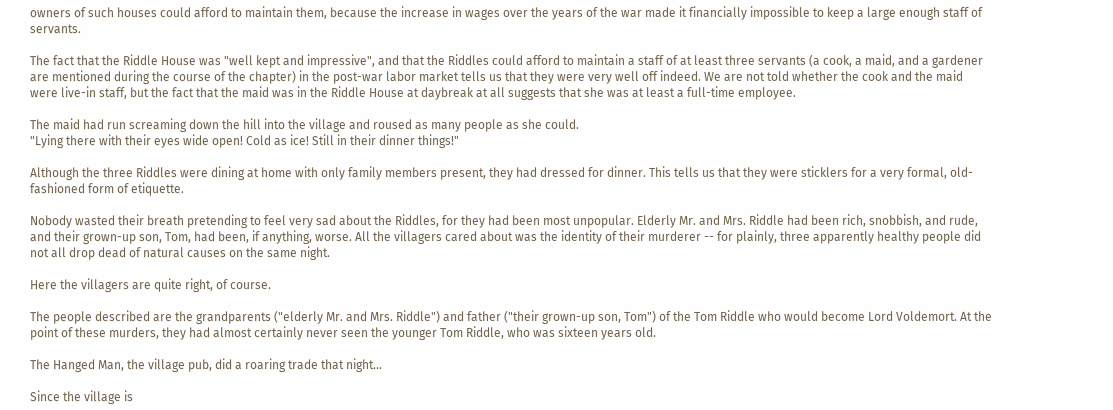owners of such houses could afford to maintain them, because the increase in wages over the years of the war made it financially impossible to keep a large enough staff of servants.

The fact that the Riddle House was "well kept and impressive", and that the Riddles could afford to maintain a staff of at least three servants (a cook, a maid, and a gardener are mentioned during the course of the chapter) in the post-war labor market tells us that they were very well off indeed. We are not told whether the cook and the maid were live-in staff, but the fact that the maid was in the Riddle House at daybreak at all suggests that she was at least a full-time employee.

The maid had run screaming down the hill into the village and roused as many people as she could.
"Lying there with their eyes wide open! Cold as ice! Still in their dinner things!"

Although the three Riddles were dining at home with only family members present, they had dressed for dinner. This tells us that they were sticklers for a very formal, old-fashioned form of etiquette.

Nobody wasted their breath pretending to feel very sad about the Riddles, for they had been most unpopular. Elderly Mr. and Mrs. Riddle had been rich, snobbish, and rude, and their grown-up son, Tom, had been, if anything, worse. All the villagers cared about was the identity of their murderer -- for plainly, three apparently healthy people did not all drop dead of natural causes on the same night.

Here the villagers are quite right, of course.

The people described are the grandparents ("elderly Mr. and Mrs. Riddle") and father ("their grown-up son, Tom") of the Tom Riddle who would become Lord Voldemort. At the point of these murders, they had almost certainly never seen the younger Tom Riddle, who was sixteen years old.

The Hanged Man, the village pub, did a roaring trade that night...

Since the village is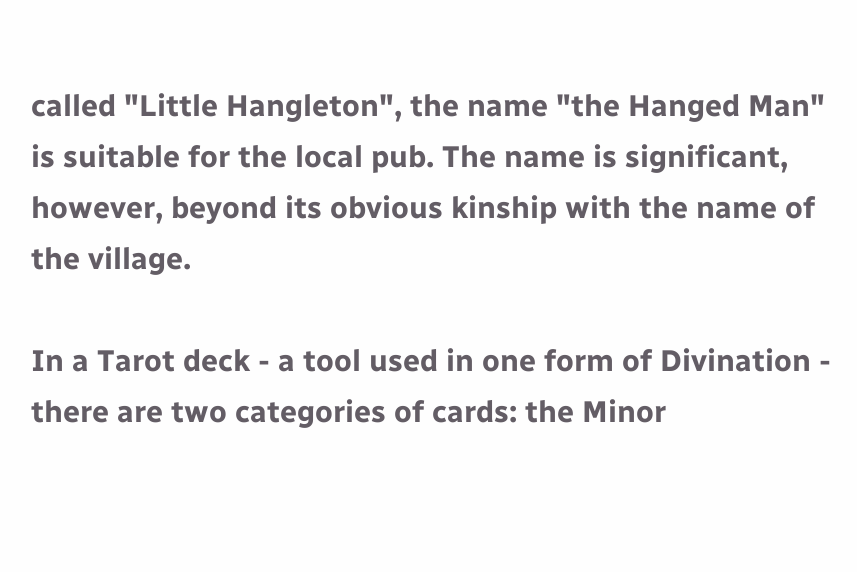called "Little Hangleton", the name "the Hanged Man" is suitable for the local pub. The name is significant, however, beyond its obvious kinship with the name of the village.

In a Tarot deck - a tool used in one form of Divination - there are two categories of cards: the Minor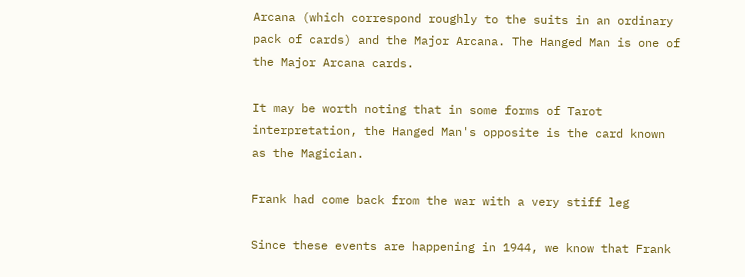Arcana (which correspond roughly to the suits in an ordinary pack of cards) and the Major Arcana. The Hanged Man is one of the Major Arcana cards.

It may be worth noting that in some forms of Tarot interpretation, the Hanged Man's opposite is the card known as the Magician.

Frank had come back from the war with a very stiff leg

Since these events are happening in 1944, we know that Frank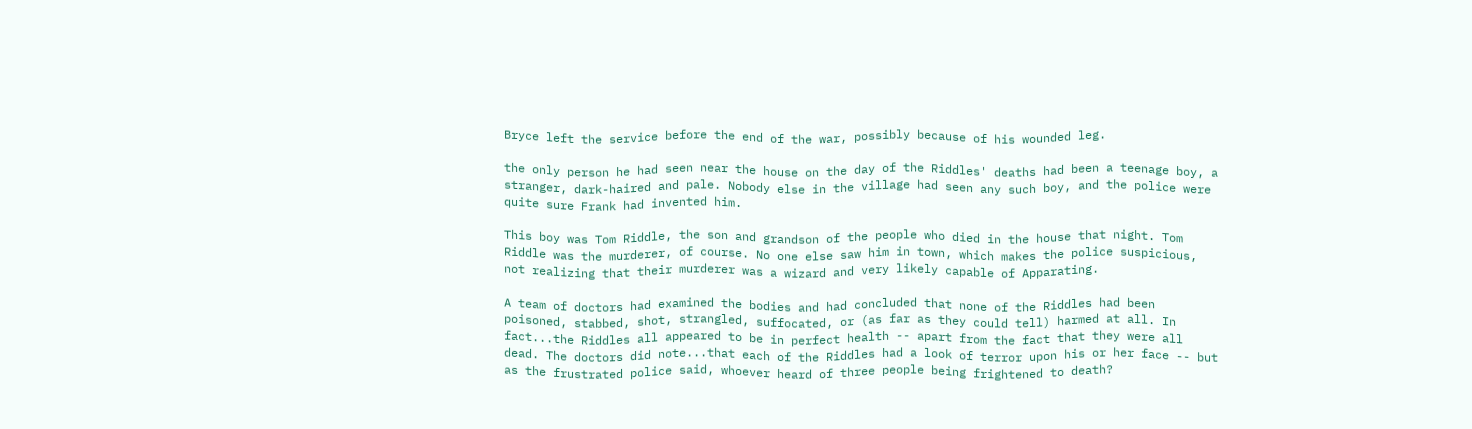Bryce left the service before the end of the war, possibly because of his wounded leg.

the only person he had seen near the house on the day of the Riddles' deaths had been a teenage boy, a stranger, dark-haired and pale. Nobody else in the village had seen any such boy, and the police were quite sure Frank had invented him.

This boy was Tom Riddle, the son and grandson of the people who died in the house that night. Tom Riddle was the murderer, of course. No one else saw him in town, which makes the police suspicious, not realizing that their murderer was a wizard and very likely capable of Apparating.

A team of doctors had examined the bodies and had concluded that none of the Riddles had been poisoned, stabbed, shot, strangled, suffocated, or (as far as they could tell) harmed at all. In fact...the Riddles all appeared to be in perfect health -- apart from the fact that they were all dead. The doctors did note...that each of the Riddles had a look of terror upon his or her face -- but as the frustrated police said, whoever heard of three people being frightened to death?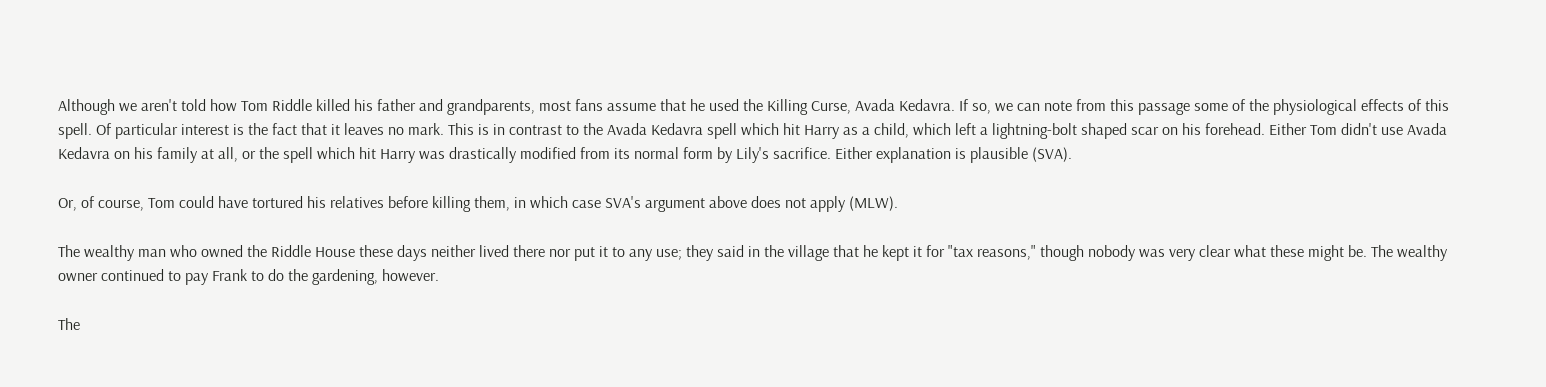Although we aren't told how Tom Riddle killed his father and grandparents, most fans assume that he used the Killing Curse, Avada Kedavra. If so, we can note from this passage some of the physiological effects of this spell. Of particular interest is the fact that it leaves no mark. This is in contrast to the Avada Kedavra spell which hit Harry as a child, which left a lightning-bolt shaped scar on his forehead. Either Tom didn't use Avada Kedavra on his family at all, or the spell which hit Harry was drastically modified from its normal form by Lily's sacrifice. Either explanation is plausible (SVA).

Or, of course, Tom could have tortured his relatives before killing them, in which case SVA's argument above does not apply (MLW).

The wealthy man who owned the Riddle House these days neither lived there nor put it to any use; they said in the village that he kept it for "tax reasons," though nobody was very clear what these might be. The wealthy owner continued to pay Frank to do the gardening, however.

The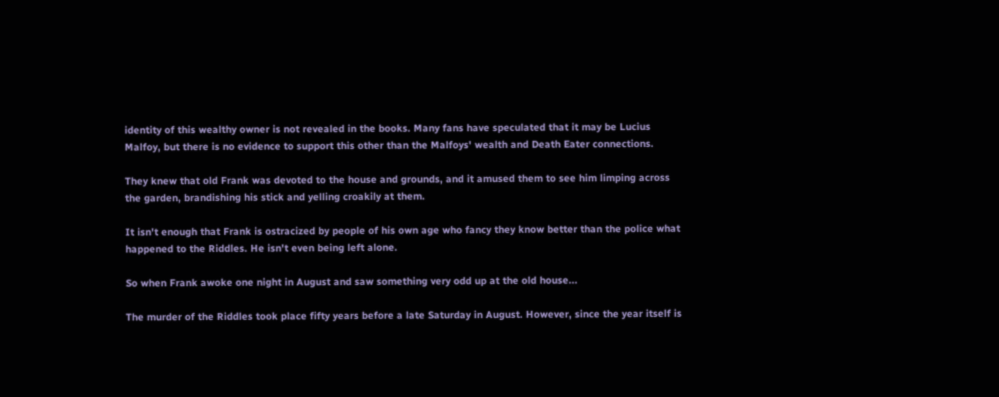identity of this wealthy owner is not revealed in the books. Many fans have speculated that it may be Lucius Malfoy, but there is no evidence to support this other than the Malfoys' wealth and Death Eater connections.

They knew that old Frank was devoted to the house and grounds, and it amused them to see him limping across the garden, brandishing his stick and yelling croakily at them.

It isn't enough that Frank is ostracized by people of his own age who fancy they know better than the police what happened to the Riddles. He isn't even being left alone.

So when Frank awoke one night in August and saw something very odd up at the old house...

The murder of the Riddles took place fifty years before a late Saturday in August. However, since the year itself is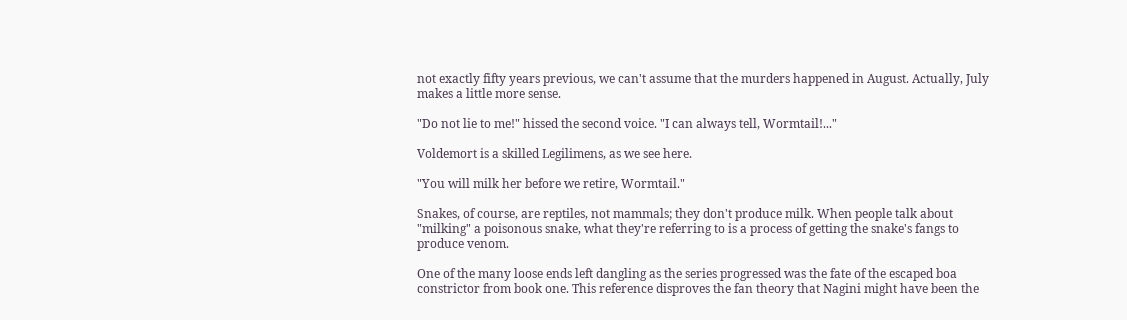not exactly fifty years previous, we can't assume that the murders happened in August. Actually, July makes a little more sense.

"Do not lie to me!" hissed the second voice. "I can always tell, Wormtail!..."

Voldemort is a skilled Legilimens, as we see here.

"You will milk her before we retire, Wormtail."

Snakes, of course, are reptiles, not mammals; they don't produce milk. When people talk about "milking" a poisonous snake, what they're referring to is a process of getting the snake's fangs to produce venom.

One of the many loose ends left dangling as the series progressed was the fate of the escaped boa constrictor from book one. This reference disproves the fan theory that Nagini might have been the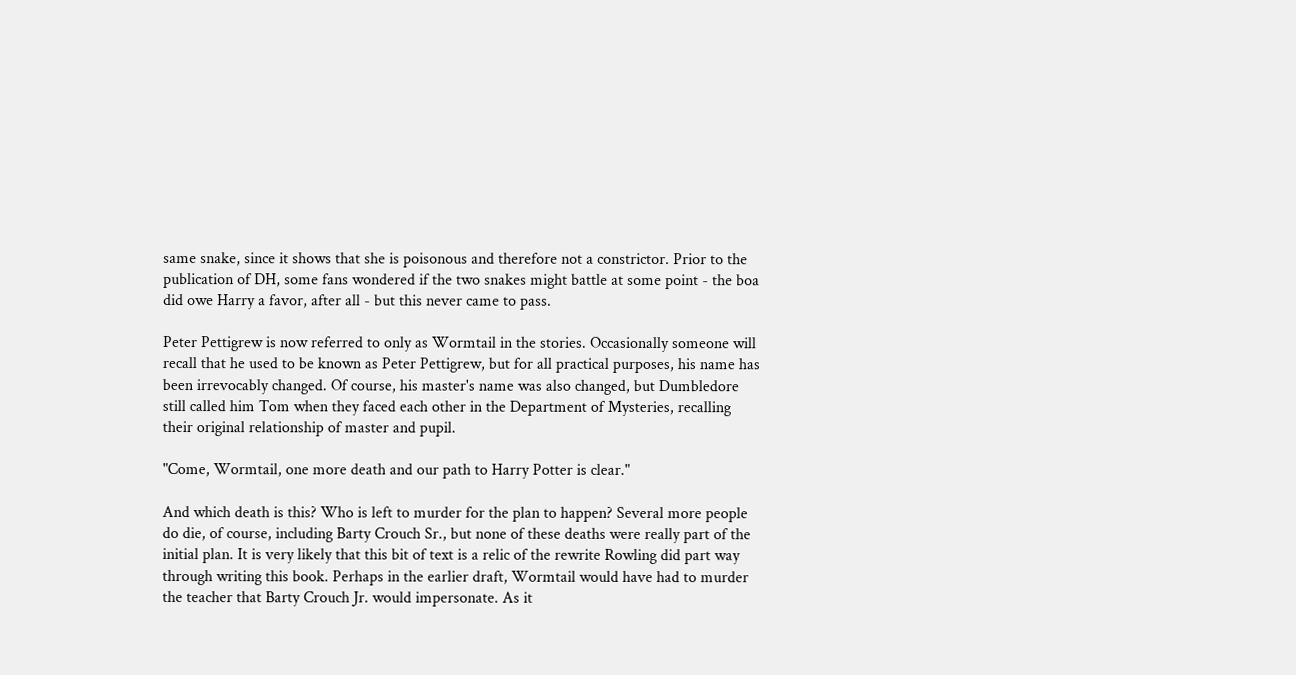same snake, since it shows that she is poisonous and therefore not a constrictor. Prior to the publication of DH, some fans wondered if the two snakes might battle at some point - the boa did owe Harry a favor, after all - but this never came to pass.

Peter Pettigrew is now referred to only as Wormtail in the stories. Occasionally someone will recall that he used to be known as Peter Pettigrew, but for all practical purposes, his name has been irrevocably changed. Of course, his master's name was also changed, but Dumbledore still called him Tom when they faced each other in the Department of Mysteries, recalling their original relationship of master and pupil.

"Come, Wormtail, one more death and our path to Harry Potter is clear."

And which death is this? Who is left to murder for the plan to happen? Several more people do die, of course, including Barty Crouch Sr., but none of these deaths were really part of the initial plan. It is very likely that this bit of text is a relic of the rewrite Rowling did part way through writing this book. Perhaps in the earlier draft, Wormtail would have had to murder the teacher that Barty Crouch Jr. would impersonate. As it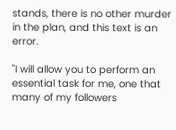stands, there is no other murder in the plan, and this text is an error.

"I will allow you to perform an essential task for me, one that many of my followers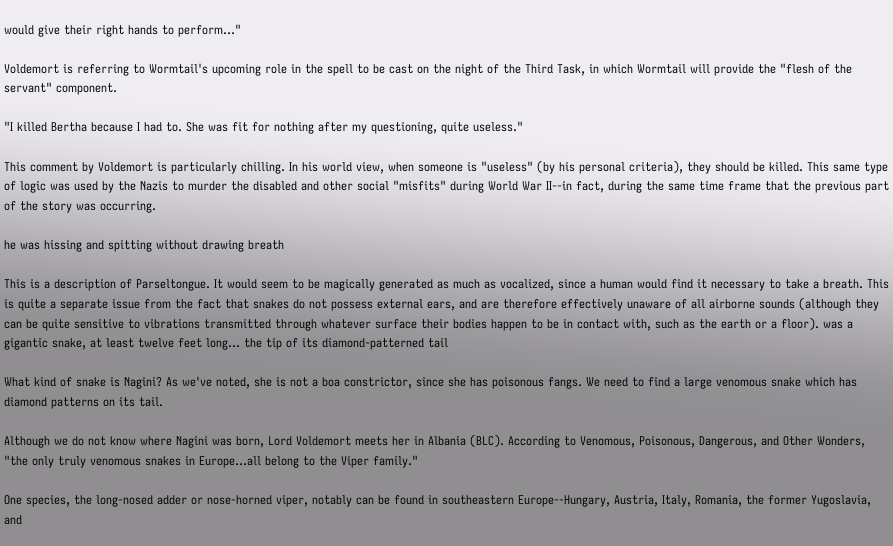would give their right hands to perform..."

Voldemort is referring to Wormtail's upcoming role in the spell to be cast on the night of the Third Task, in which Wormtail will provide the "flesh of the servant" component.

"I killed Bertha because I had to. She was fit for nothing after my questioning, quite useless."

This comment by Voldemort is particularly chilling. In his world view, when someone is "useless" (by his personal criteria), they should be killed. This same type of logic was used by the Nazis to murder the disabled and other social "misfits" during World War II--in fact, during the same time frame that the previous part of the story was occurring.

he was hissing and spitting without drawing breath

This is a description of Parseltongue. It would seem to be magically generated as much as vocalized, since a human would find it necessary to take a breath. This is quite a separate issue from the fact that snakes do not possess external ears, and are therefore effectively unaware of all airborne sounds (although they can be quite sensitive to vibrations transmitted through whatever surface their bodies happen to be in contact with, such as the earth or a floor). was a gigantic snake, at least twelve feet long... the tip of its diamond-patterned tail

What kind of snake is Nagini? As we've noted, she is not a boa constrictor, since she has poisonous fangs. We need to find a large venomous snake which has diamond patterns on its tail.

Although we do not know where Nagini was born, Lord Voldemort meets her in Albania (BLC). According to Venomous, Poisonous, Dangerous, and Other Wonders, "the only truly venomous snakes in Europe...all belong to the Viper family."

One species, the long-nosed adder or nose-horned viper, notably can be found in southeastern Europe--Hungary, Austria, Italy, Romania, the former Yugoslavia, and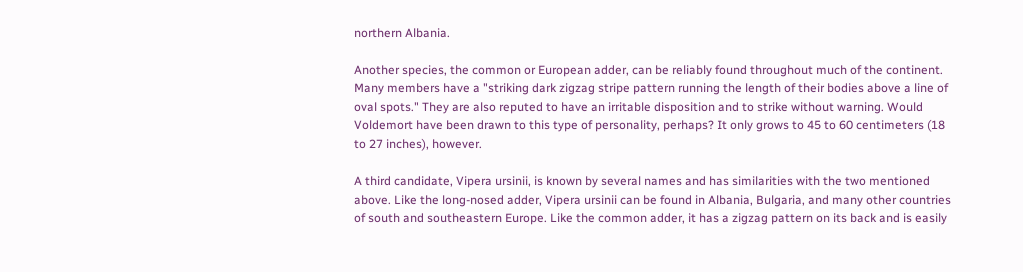northern Albania.

Another species, the common or European adder, can be reliably found throughout much of the continent. Many members have a "striking dark zigzag stripe pattern running the length of their bodies above a line of oval spots." They are also reputed to have an irritable disposition and to strike without warning. Would Voldemort have been drawn to this type of personality, perhaps? It only grows to 45 to 60 centimeters (18 to 27 inches), however.

A third candidate, Vipera ursinii, is known by several names and has similarities with the two mentioned above. Like the long-nosed adder, Vipera ursinii can be found in Albania, Bulgaria, and many other countries of south and southeastern Europe. Like the common adder, it has a zigzag pattern on its back and is easily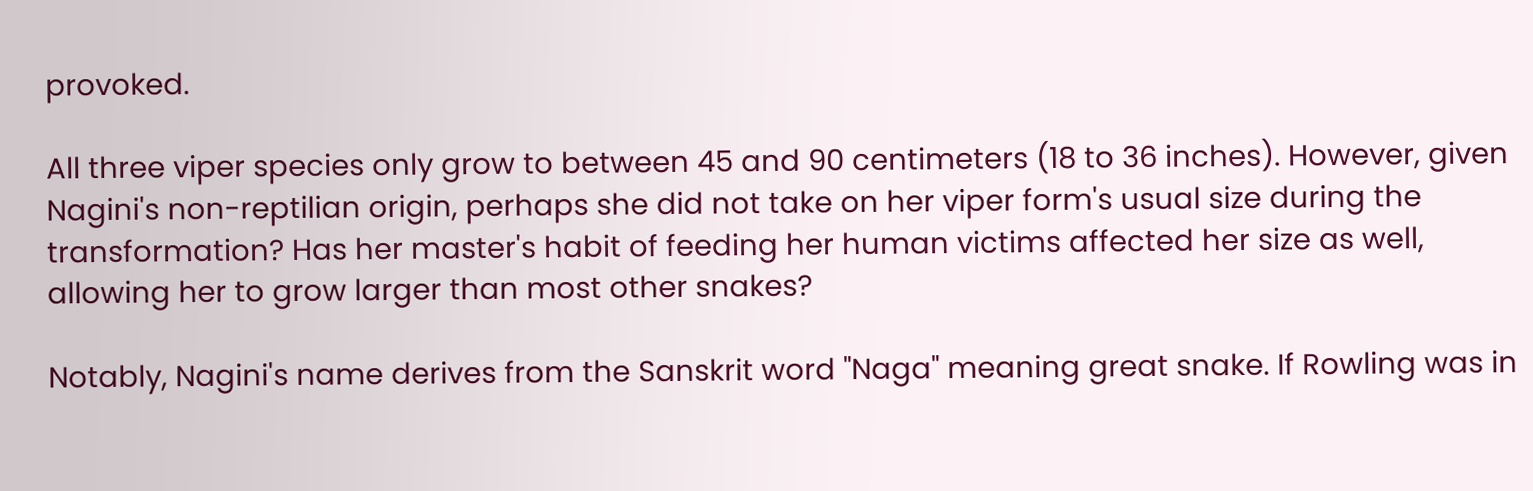provoked.

All three viper species only grow to between 45 and 90 centimeters (18 to 36 inches). However, given Nagini's non-reptilian origin, perhaps she did not take on her viper form's usual size during the transformation? Has her master's habit of feeding her human victims affected her size as well, allowing her to grow larger than most other snakes?

Notably, Nagini's name derives from the Sanskrit word "Naga" meaning great snake. If Rowling was in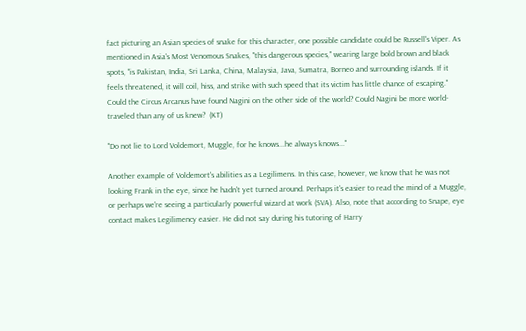fact picturing an Asian species of snake for this character, one possible candidate could be Russell's Viper. As mentioned in Asia's Most Venomous Snakes, "this dangerous species," wearing large bold brown and black spots, "is Pakistan, India, Sri Lanka, China, Malaysia, Java, Sumatra, Borneo and surrounding islands. If it feels threatened, it will coil, hiss, and strike with such speed that its victim has little chance of escaping." Could the Circus Arcanus have found Nagini on the other side of the world? Could Nagini be more world-traveled than any of us knew?  (KT)

"Do not lie to Lord Voldemort, Muggle, for he knows...he always knows..."

Another example of Voldemort's abilities as a Legilimens. In this case, however, we know that he was not looking Frank in the eye, since he hadn't yet turned around. Perhaps it's easier to read the mind of a Muggle, or perhaps we're seeing a particularly powerful wizard at work (SVA). Also, note that according to Snape, eye contact makes Legilimency easier. He did not say during his tutoring of Harry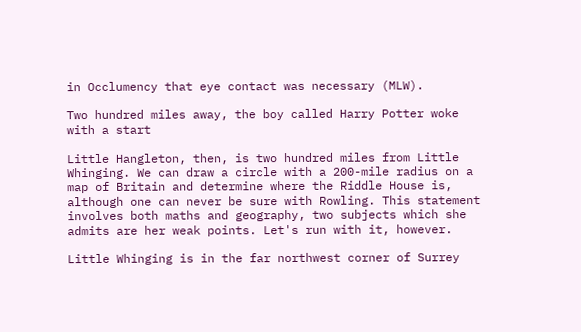in Occlumency that eye contact was necessary (MLW).

Two hundred miles away, the boy called Harry Potter woke with a start

Little Hangleton, then, is two hundred miles from Little Whinging. We can draw a circle with a 200-mile radius on a map of Britain and determine where the Riddle House is, although one can never be sure with Rowling. This statement involves both maths and geography, two subjects which she admits are her weak points. Let's run with it, however.

Little Whinging is in the far northwest corner of Surrey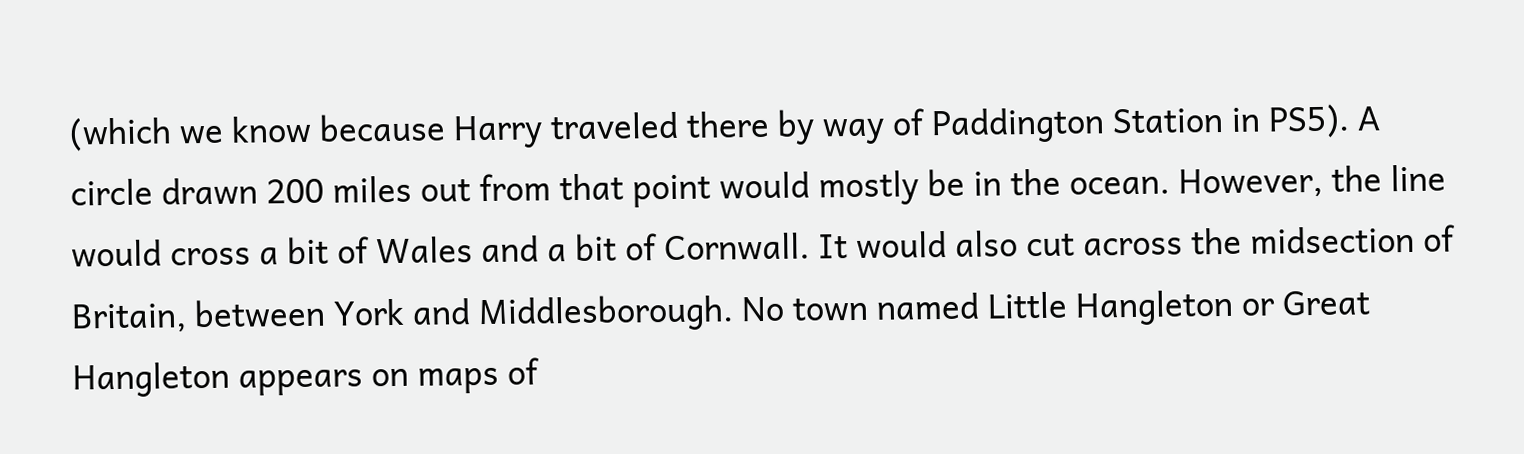(which we know because Harry traveled there by way of Paddington Station in PS5). A circle drawn 200 miles out from that point would mostly be in the ocean. However, the line would cross a bit of Wales and a bit of Cornwall. It would also cut across the midsection of Britain, between York and Middlesborough. No town named Little Hangleton or Great Hangleton appears on maps of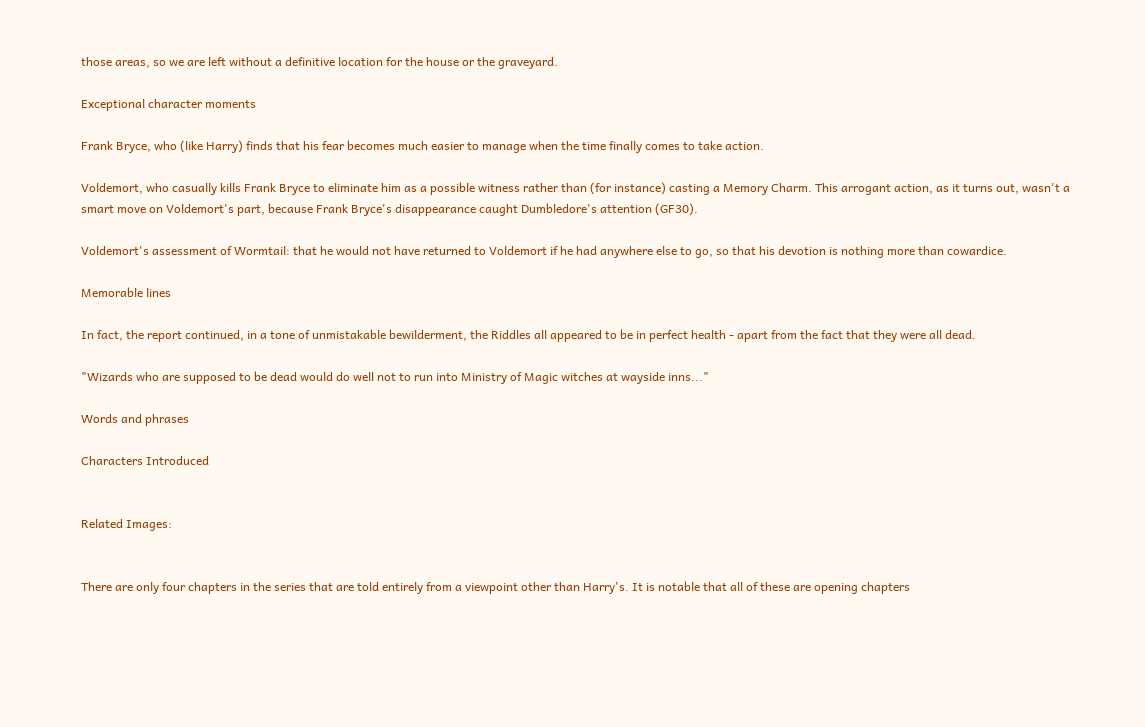those areas, so we are left without a definitive location for the house or the graveyard.

Exceptional character moments

Frank Bryce, who (like Harry) finds that his fear becomes much easier to manage when the time finally comes to take action.

Voldemort, who casually kills Frank Bryce to eliminate him as a possible witness rather than (for instance) casting a Memory Charm. This arrogant action, as it turns out, wasn't a smart move on Voldemort's part, because Frank Bryce's disappearance caught Dumbledore's attention (GF30).

Voldemort's assessment of Wormtail: that he would not have returned to Voldemort if he had anywhere else to go, so that his devotion is nothing more than cowardice.

Memorable lines

In fact, the report continued, in a tone of unmistakable bewilderment, the Riddles all appeared to be in perfect health - apart from the fact that they were all dead.

"Wizards who are supposed to be dead would do well not to run into Ministry of Magic witches at wayside inns..."

Words and phrases

Characters Introduced


Related Images:


There are only four chapters in the series that are told entirely from a viewpoint other than Harry's. It is notable that all of these are opening chapters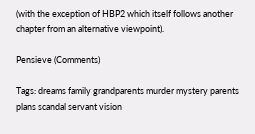(with the exception of HBP2 which itself follows another chapter from an alternative viewpoint).

Pensieve (Comments)

Tags: dreams family grandparents murder mystery parents plans scandal servant vision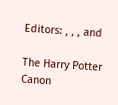Editors: , , , and

The Harry Potter Canon